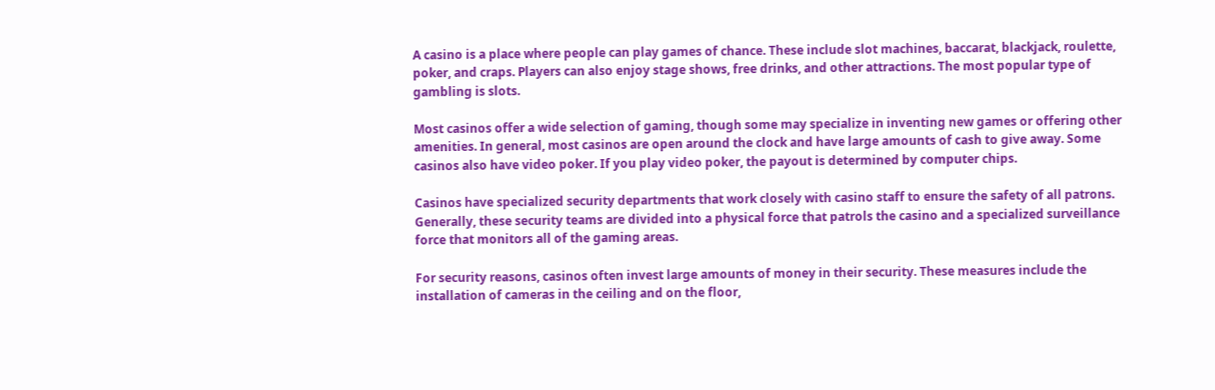A casino is a place where people can play games of chance. These include slot machines, baccarat, blackjack, roulette, poker, and craps. Players can also enjoy stage shows, free drinks, and other attractions. The most popular type of gambling is slots.

Most casinos offer a wide selection of gaming, though some may specialize in inventing new games or offering other amenities. In general, most casinos are open around the clock and have large amounts of cash to give away. Some casinos also have video poker. If you play video poker, the payout is determined by computer chips.

Casinos have specialized security departments that work closely with casino staff to ensure the safety of all patrons. Generally, these security teams are divided into a physical force that patrols the casino and a specialized surveillance force that monitors all of the gaming areas.

For security reasons, casinos often invest large amounts of money in their security. These measures include the installation of cameras in the ceiling and on the floor,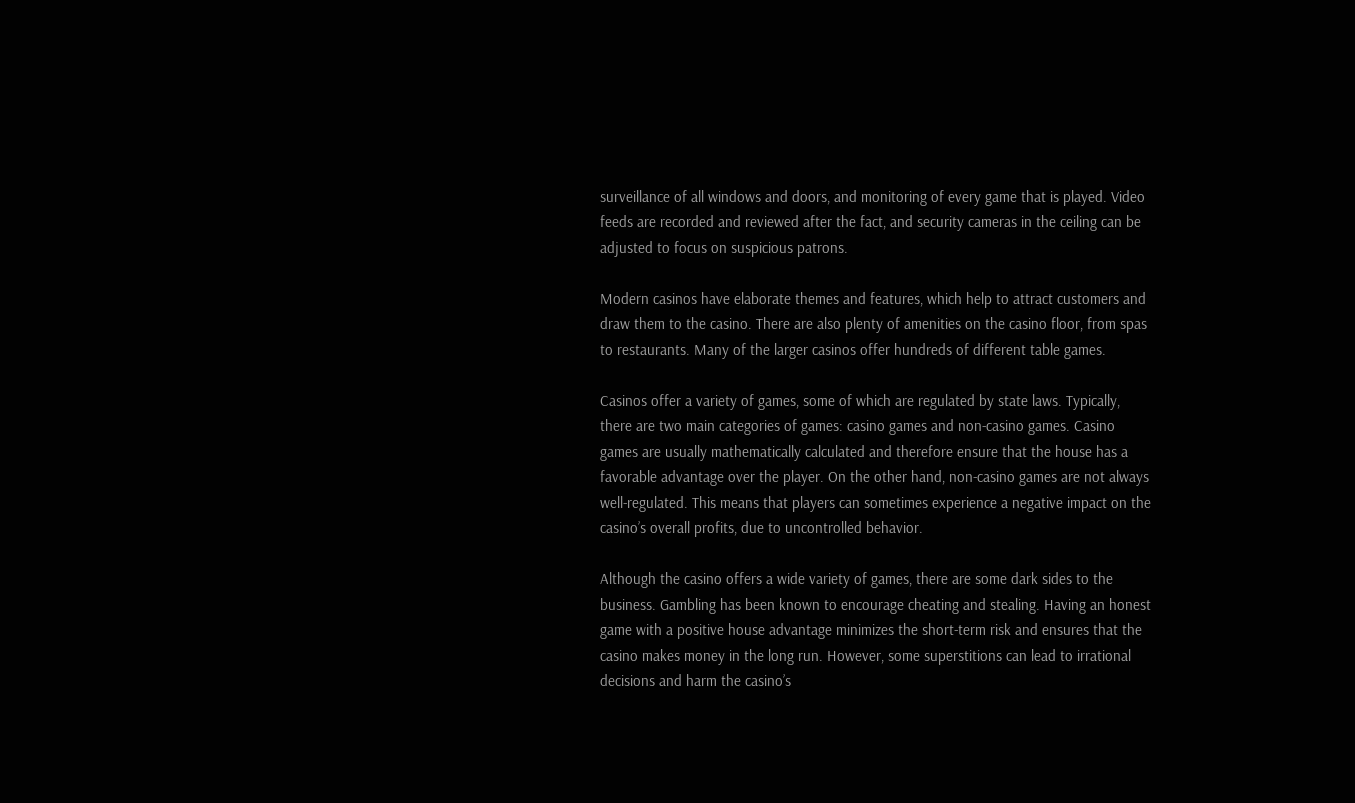surveillance of all windows and doors, and monitoring of every game that is played. Video feeds are recorded and reviewed after the fact, and security cameras in the ceiling can be adjusted to focus on suspicious patrons.

Modern casinos have elaborate themes and features, which help to attract customers and draw them to the casino. There are also plenty of amenities on the casino floor, from spas to restaurants. Many of the larger casinos offer hundreds of different table games.

Casinos offer a variety of games, some of which are regulated by state laws. Typically, there are two main categories of games: casino games and non-casino games. Casino games are usually mathematically calculated and therefore ensure that the house has a favorable advantage over the player. On the other hand, non-casino games are not always well-regulated. This means that players can sometimes experience a negative impact on the casino’s overall profits, due to uncontrolled behavior.

Although the casino offers a wide variety of games, there are some dark sides to the business. Gambling has been known to encourage cheating and stealing. Having an honest game with a positive house advantage minimizes the short-term risk and ensures that the casino makes money in the long run. However, some superstitions can lead to irrational decisions and harm the casino’s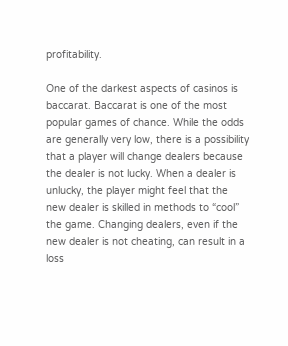profitability.

One of the darkest aspects of casinos is baccarat. Baccarat is one of the most popular games of chance. While the odds are generally very low, there is a possibility that a player will change dealers because the dealer is not lucky. When a dealer is unlucky, the player might feel that the new dealer is skilled in methods to “cool” the game. Changing dealers, even if the new dealer is not cheating, can result in a loss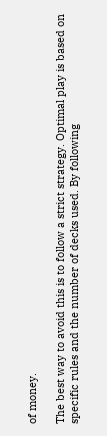of money.

The best way to avoid this is to follow a strict strategy. Optimal play is based on specific rules and the number of decks used. By following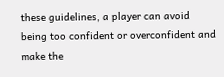these guidelines, a player can avoid being too confident or overconfident and make the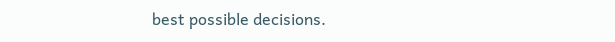best possible decisions.